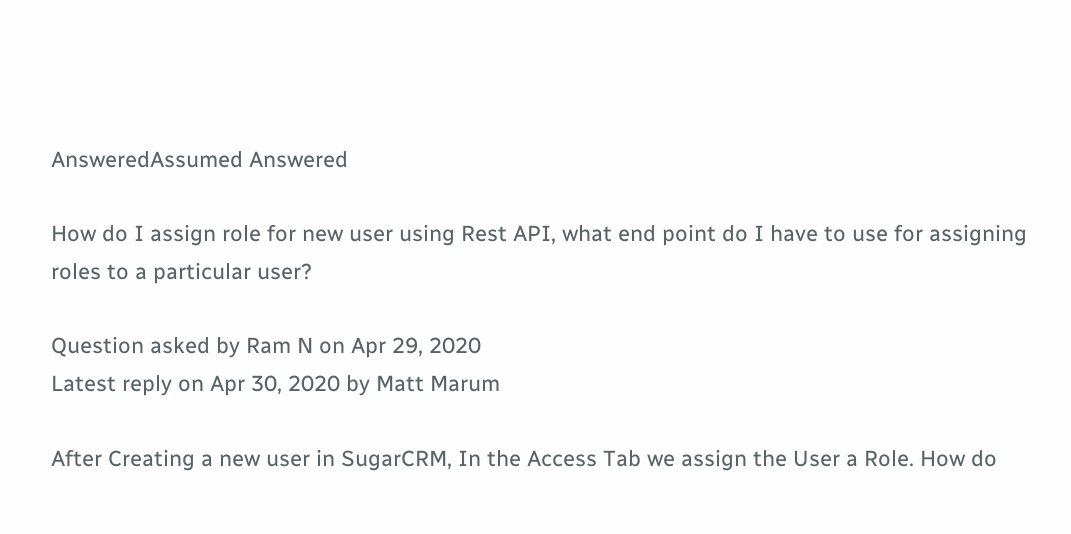AnsweredAssumed Answered

How do I assign role for new user using Rest API, what end point do I have to use for assigning roles to a particular user?

Question asked by Ram N on Apr 29, 2020
Latest reply on Apr 30, 2020 by Matt Marum

After Creating a new user in SugarCRM, In the Access Tab we assign the User a Role. How do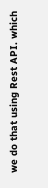we do that using Rest API. which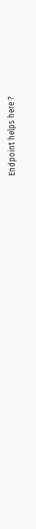Endpoint helps here ?